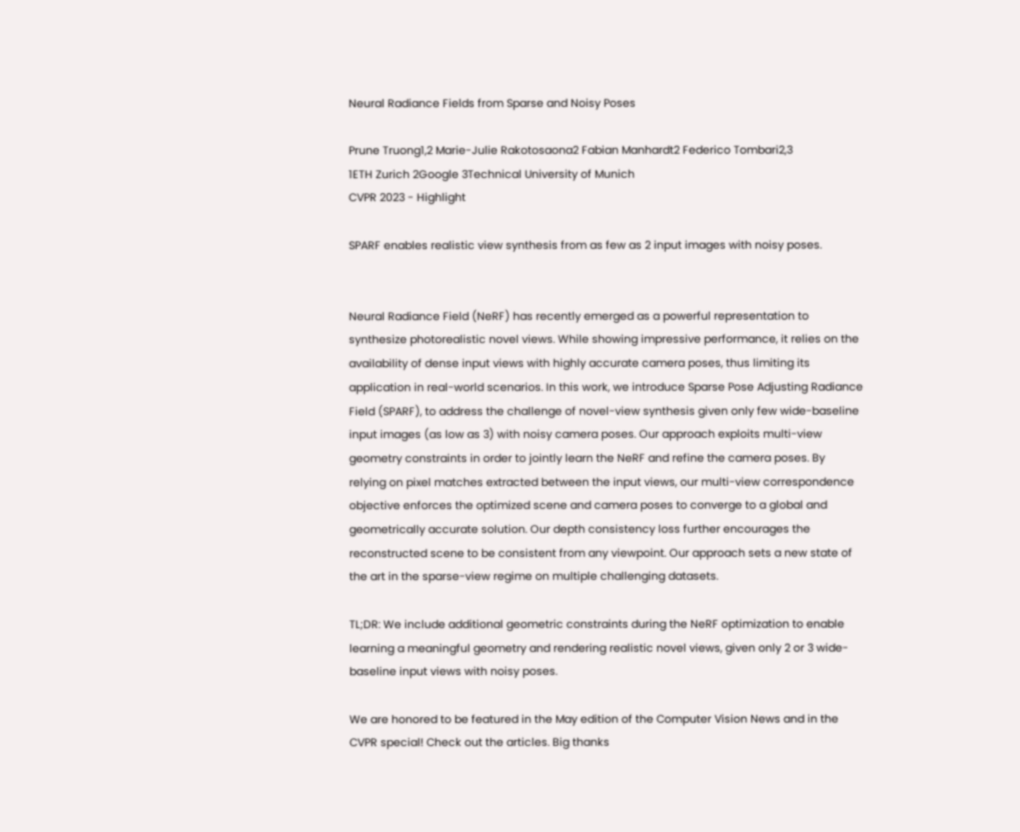Neural Radiance Fields from Sparse and Noisy Poses

Prune Truong1,2 Marie-Julie Rakotosaona2 Fabian Manhardt2 Federico Tombari2,3
1ETH Zurich 2Google 3Technical University of Munich
CVPR 2023 - Highlight

SPARF enables realistic view synthesis from as few as 2 input images with noisy poses.


Neural Radiance Field (NeRF) has recently emerged as a powerful representation to synthesize photorealistic novel views. While showing impressive performance, it relies on the availability of dense input views with highly accurate camera poses, thus limiting its application in real-world scenarios. In this work, we introduce Sparse Pose Adjusting Radiance Field (SPARF), to address the challenge of novel-view synthesis given only few wide-baseline input images (as low as 3) with noisy camera poses. Our approach exploits multi-view geometry constraints in order to jointly learn the NeRF and refine the camera poses. By relying on pixel matches extracted between the input views, our multi-view correspondence objective enforces the optimized scene and camera poses to converge to a global and geometrically accurate solution. Our depth consistency loss further encourages the reconstructed scene to be consistent from any viewpoint. Our approach sets a new state of the art in the sparse-view regime on multiple challenging datasets.

TL;DR: We include additional geometric constraints during the NeRF optimization to enable learning a meaningful geometry and rendering realistic novel views, given only 2 or 3 wide-baseline input views with noisy poses.

We are honored to be featured in the May edition of the Computer Vision News and in the CVPR special! Check out the articles. Big thanks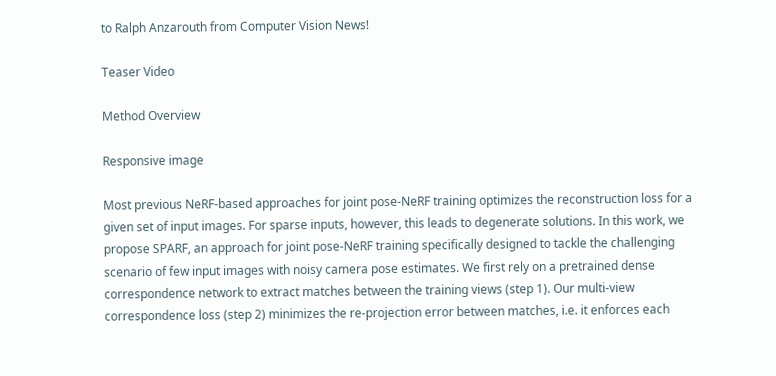to Ralph Anzarouth from Computer Vision News!

Teaser Video

Method Overview

Responsive image

Most previous NeRF-based approaches for joint pose-NeRF training optimizes the reconstruction loss for a given set of input images. For sparse inputs, however, this leads to degenerate solutions. In this work, we propose SPARF, an approach for joint pose-NeRF training specifically designed to tackle the challenging scenario of few input images with noisy camera pose estimates. We first rely on a pretrained dense correspondence network to extract matches between the training views (step 1). Our multi-view correspondence loss (step 2) minimizes the re-projection error between matches, i.e. it enforces each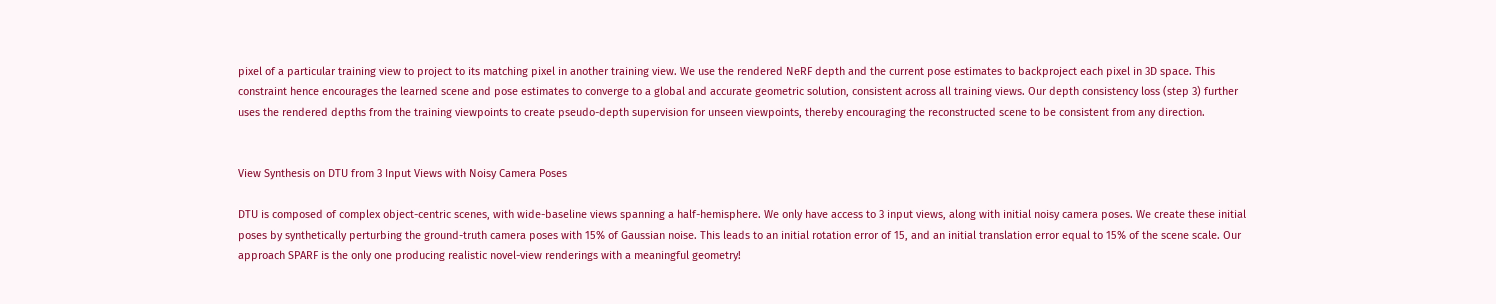pixel of a particular training view to project to its matching pixel in another training view. We use the rendered NeRF depth and the current pose estimates to backproject each pixel in 3D space. This constraint hence encourages the learned scene and pose estimates to converge to a global and accurate geometric solution, consistent across all training views. Our depth consistency loss (step 3) further uses the rendered depths from the training viewpoints to create pseudo-depth supervision for unseen viewpoints, thereby encouraging the reconstructed scene to be consistent from any direction.


View Synthesis on DTU from 3 Input Views with Noisy Camera Poses

DTU is composed of complex object-centric scenes, with wide-baseline views spanning a half-hemisphere. We only have access to 3 input views, along with initial noisy camera poses. We create these initial poses by synthetically perturbing the ground-truth camera poses with 15% of Gaussian noise. This leads to an initial rotation error of 15, and an initial translation error equal to 15% of the scene scale. Our approach SPARF is the only one producing realistic novel-view renderings with a meaningful geometry!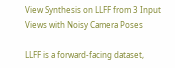View Synthesis on LLFF from 3 Input Views with Noisy Camera Poses

LLFF is a forward-facing dataset,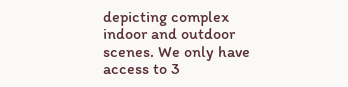depicting complex indoor and outdoor scenes. We only have access to 3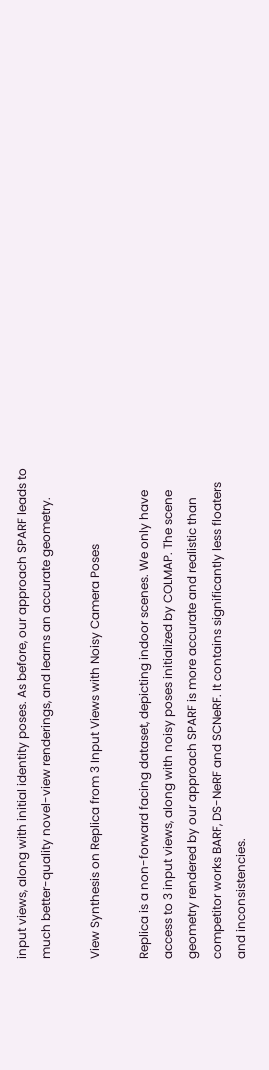input views, along with initial identity poses. As before, our approach SPARF leads to much better-quality novel-view renderings, and learns an accurate geometry.

View Synthesis on Replica from 3 Input Views with Noisy Camera Poses

Replica is a non-forward facing dataset, depicting indoor scenes. We only have access to 3 input views, along with noisy poses initialized by COLMAP. The scene geometry rendered by our approach SPARF is more accurate and realistic than competitor works BARF, DS-NeRF and SCNeRF. It contains significantly less floaters and inconsistencies.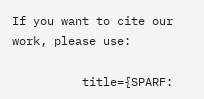If you want to cite our work, please use:

          title={SPARF: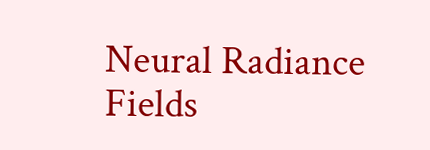Neural Radiance Fields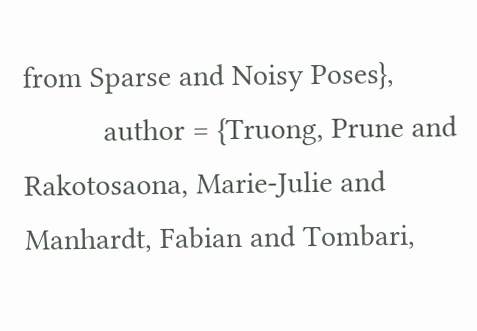from Sparse and Noisy Poses},
          author = {Truong, Prune and Rakotosaona, Marie-Julie and Manhardt, Fabian and Tombari,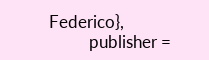Federico},
          publisher =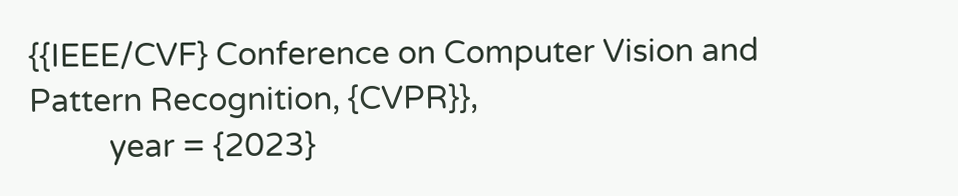{{IEEE/CVF} Conference on Computer Vision and Pattern Recognition, {CVPR}},
          year = {2023}